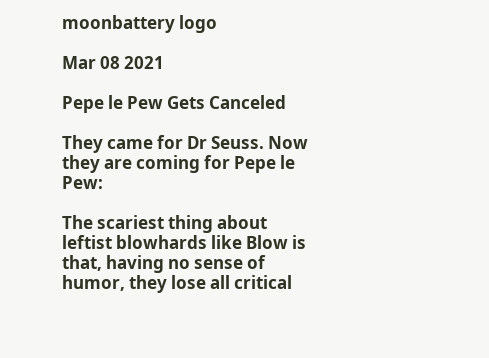moonbattery logo

Mar 08 2021

Pepe le Pew Gets Canceled

They came for Dr Seuss. Now they are coming for Pepe le Pew:

The scariest thing about leftist blowhards like Blow is that, having no sense of humor, they lose all critical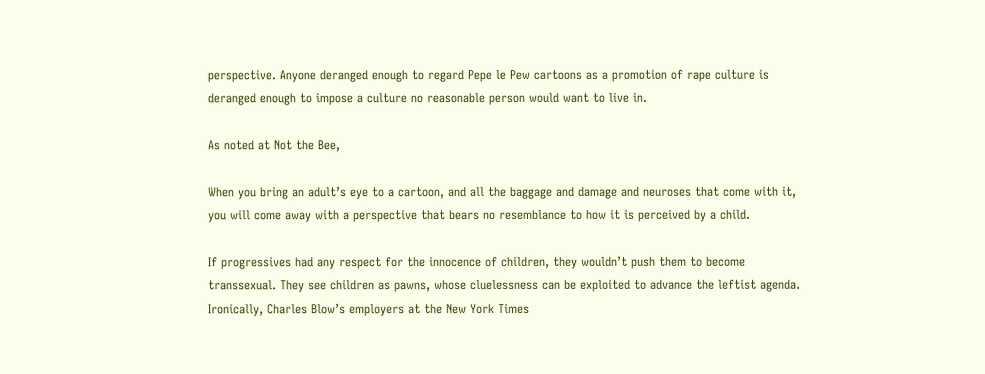perspective. Anyone deranged enough to regard Pepe le Pew cartoons as a promotion of rape culture is deranged enough to impose a culture no reasonable person would want to live in.

As noted at Not the Bee,

When you bring an adult’s eye to a cartoon, and all the baggage and damage and neuroses that come with it, you will come away with a perspective that bears no resemblance to how it is perceived by a child.

If progressives had any respect for the innocence of children, they wouldn’t push them to become transsexual. They see children as pawns, whose cluelessness can be exploited to advance the leftist agenda. Ironically, Charles Blow’s employers at the New York Times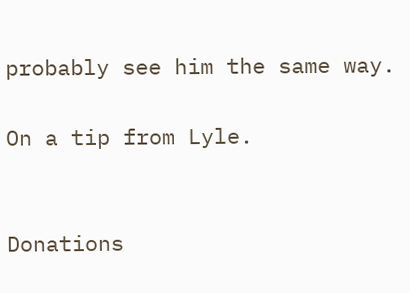probably see him the same way.

On a tip from Lyle.


Donations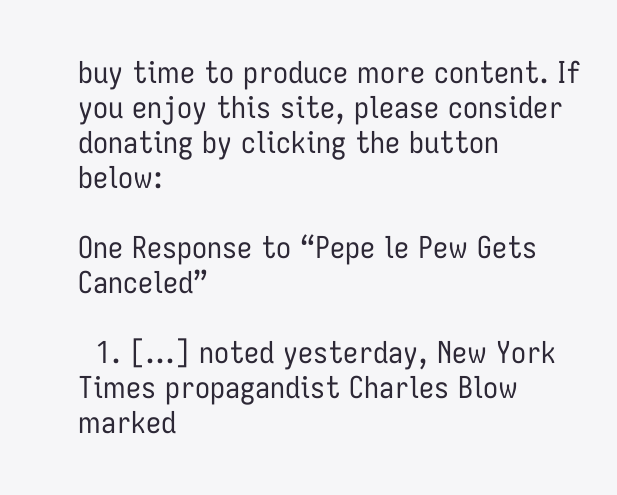buy time to produce more content. If you enjoy this site, please consider donating by clicking the button below:

One Response to “Pepe le Pew Gets Canceled”

  1. […] noted yesterday, New York Times propagandist Charles Blow marked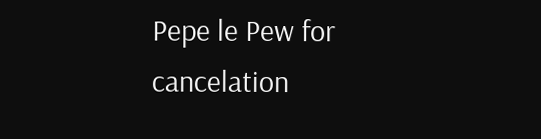Pepe le Pew for cancelation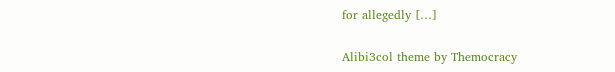for allegedly […]

Alibi3col theme by Themocracy